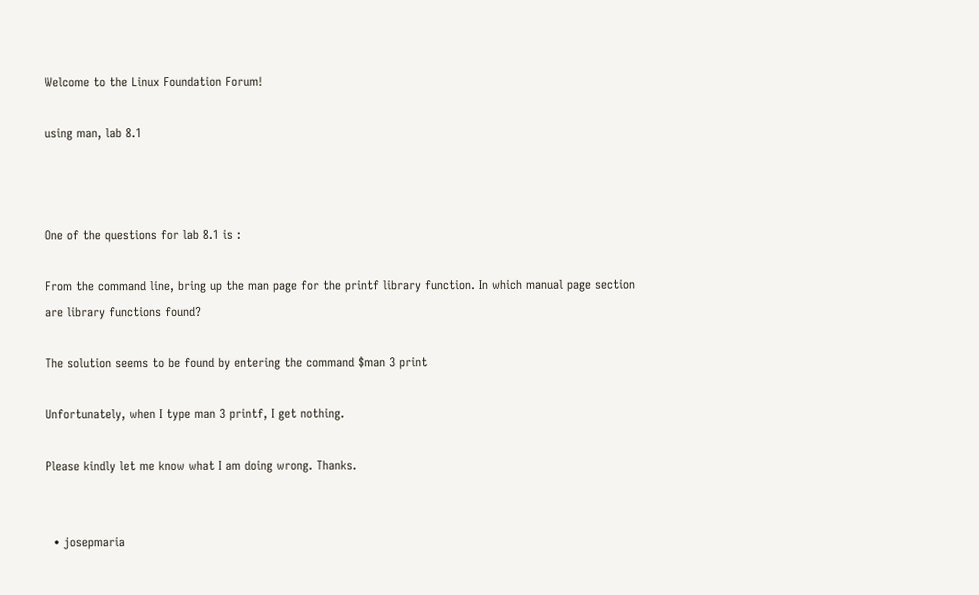Welcome to the Linux Foundation Forum!

using man, lab 8.1



One of the questions for lab 8.1 is :

From the command line, bring up the man page for the printf library function. In which manual page section are library functions found?

The solution seems to be found by entering the command $man 3 print

Unfortunately, when I type man 3 printf, I get nothing.

Please kindly let me know what I am doing wrong. Thanks.


  • josepmaria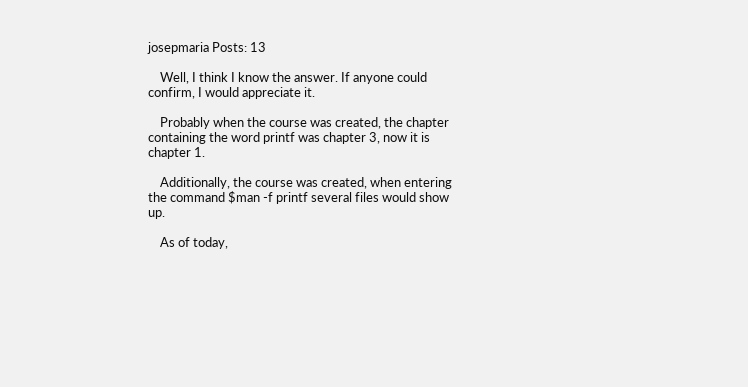josepmaria Posts: 13

    Well, I think I know the answer. If anyone could confirm, I would appreciate it.

    Probably when the course was created, the chapter containing the word printf was chapter 3, now it is chapter 1.

    Additionally, the course was created, when entering the command $man -f printf several files would show up.

    As of today,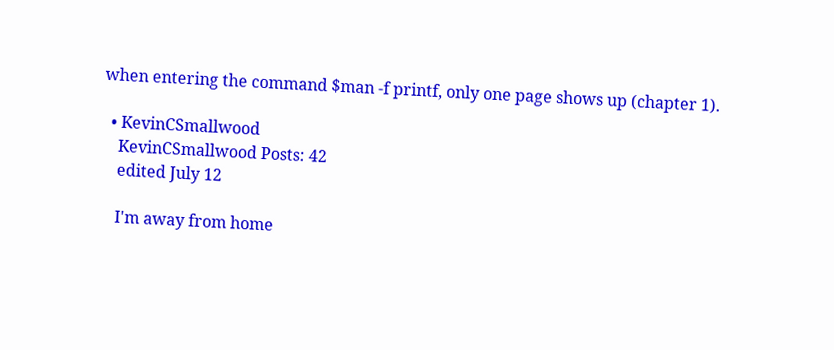when entering the command $man -f printf, only one page shows up (chapter 1).

  • KevinCSmallwood
    KevinCSmallwood Posts: 42
    edited July 12

    I'm away from home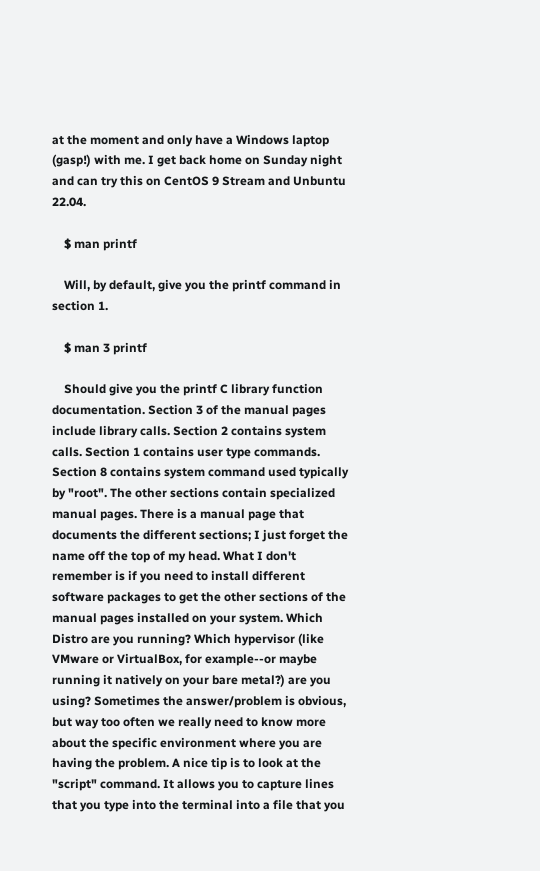at the moment and only have a Windows laptop (gasp!) with me. I get back home on Sunday night and can try this on CentOS 9 Stream and Unbuntu 22.04.

    $ man printf

    Will, by default, give you the printf command in section 1.

    $ man 3 printf

    Should give you the printf C library function documentation. Section 3 of the manual pages include library calls. Section 2 contains system calls. Section 1 contains user type commands. Section 8 contains system command used typically by "root". The other sections contain specialized manual pages. There is a manual page that documents the different sections; I just forget the name off the top of my head. What I don't remember is if you need to install different software packages to get the other sections of the manual pages installed on your system. Which Distro are you running? Which hypervisor (like VMware or VirtualBox, for example--or maybe running it natively on your bare metal?) are you using? Sometimes the answer/problem is obvious, but way too often we really need to know more about the specific environment where you are having the problem. A nice tip is to look at the "script" command. It allows you to capture lines that you type into the terminal into a file that you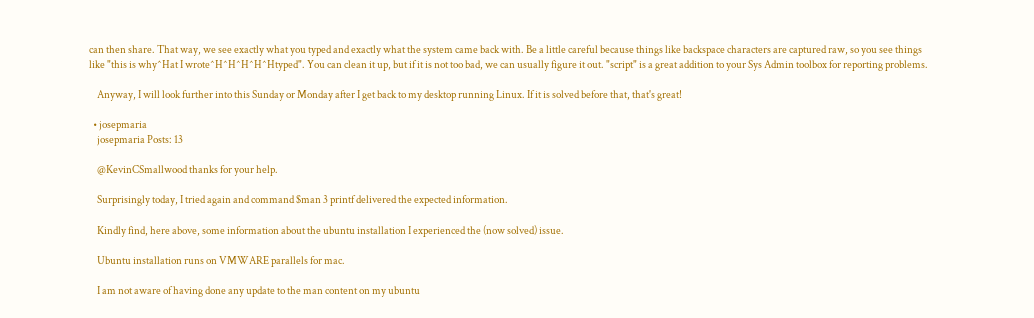can then share. That way, we see exactly what you typed and exactly what the system came back with. Be a little careful because things like backspace characters are captured raw, so you see things like "this is why^Hat I wrote^H^H^H^H^Htyped". You can clean it up, but if it is not too bad, we can usually figure it out. "script" is a great addition to your Sys Admin toolbox for reporting problems.

    Anyway, I will look further into this Sunday or Monday after I get back to my desktop running Linux. If it is solved before that, that's great!

  • josepmaria
    josepmaria Posts: 13

    @KevinCSmallwood thanks for your help.

    Surprisingly today, I tried again and command $man 3 printf delivered the expected information.

    Kindly find, here above, some information about the ubuntu installation I experienced the (now solved) issue.

    Ubuntu installation runs on VMWARE parallels for mac.

    I am not aware of having done any update to the man content on my ubuntu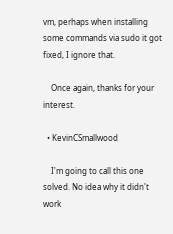vm, perhaps when installing some commands via sudo it got fixed, I ignore that.

    Once again, thanks for your interest.

  • KevinCSmallwood

    I'm going to call this one solved. No idea why it didn't work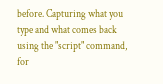before. Capturing what you type and what comes back using the "script" command, for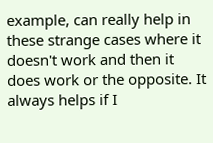example, can really help in these strange cases where it doesn't work and then it does work or the opposite. It always helps if I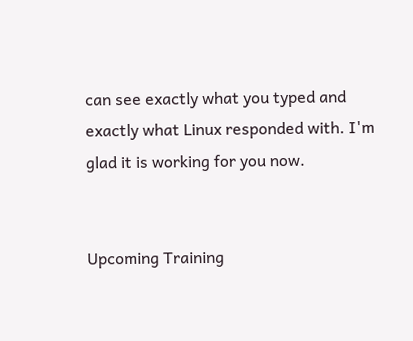can see exactly what you typed and exactly what Linux responded with. I'm glad it is working for you now.


Upcoming Training